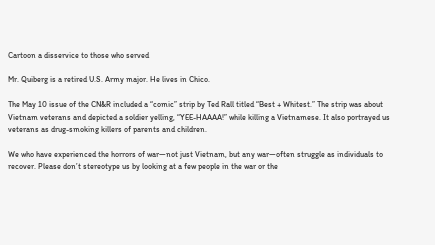Cartoon a disservice to those who served

Mr. Quiberg is a retired U.S. Army major. He lives in Chico.

The May 10 issue of the CN&R included a “comic” strip by Ted Rall titled “Best + Whitest.” The strip was about Vietnam veterans and depicted a soldier yelling, “YEE-HAAAA!” while killing a Vietnamese. It also portrayed us veterans as drug-smoking killers of parents and children.

We who have experienced the horrors of war—not just Vietnam, but any war—often struggle as individuals to recover. Please don’t stereotype us by looking at a few people in the war or the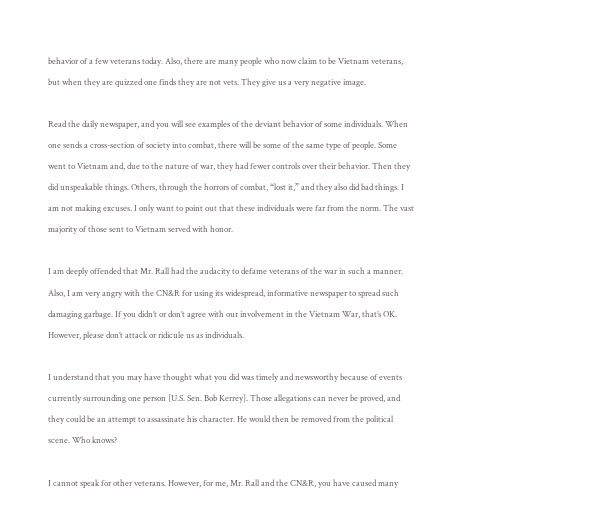behavior of a few veterans today. Also, there are many people who now claim to be Vietnam veterans, but when they are quizzed one finds they are not vets. They give us a very negative image.

Read the daily newspaper, and you will see examples of the deviant behavior of some individuals. When one sends a cross-section of society into combat, there will be some of the same type of people. Some went to Vietnam and, due to the nature of war, they had fewer controls over their behavior. Then they did unspeakable things. Others, through the horrors of combat, “lost it,” and they also did bad things. I am not making excuses. I only want to point out that these individuals were far from the norm. The vast majority of those sent to Vietnam served with honor.

I am deeply offended that Mr. Rall had the audacity to defame veterans of the war in such a manner. Also, I am very angry with the CN&R for using its widespread, informative newspaper to spread such damaging garbage. If you didn’t or don’t agree with our involvement in the Vietnam War, that’s OK. However, please don’t attack or ridicule us as individuals.

I understand that you may have thought what you did was timely and newsworthy because of events currently surrounding one person [U.S. Sen. Bob Kerrey]. Those allegations can never be proved, and they could be an attempt to assassinate his character. He would then be removed from the political scene. Who knows?

I cannot speak for other veterans. However, for me, Mr. Rall and the CN&R, you have caused many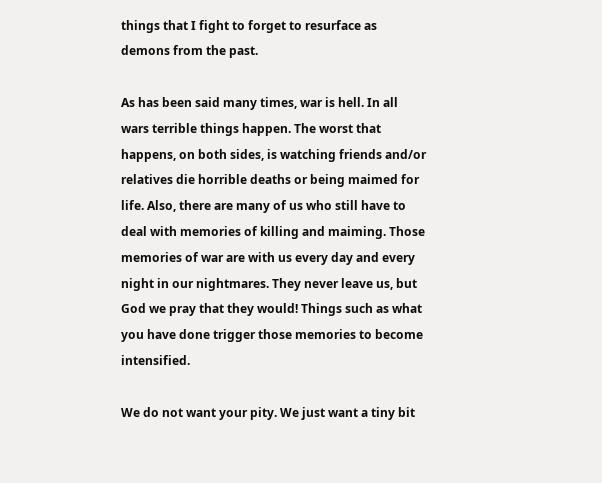things that I fight to forget to resurface as demons from the past.

As has been said many times, war is hell. In all wars terrible things happen. The worst that happens, on both sides, is watching friends and/or relatives die horrible deaths or being maimed for life. Also, there are many of us who still have to deal with memories of killing and maiming. Those memories of war are with us every day and every night in our nightmares. They never leave us, but God we pray that they would! Things such as what you have done trigger those memories to become intensified.

We do not want your pity. We just want a tiny bit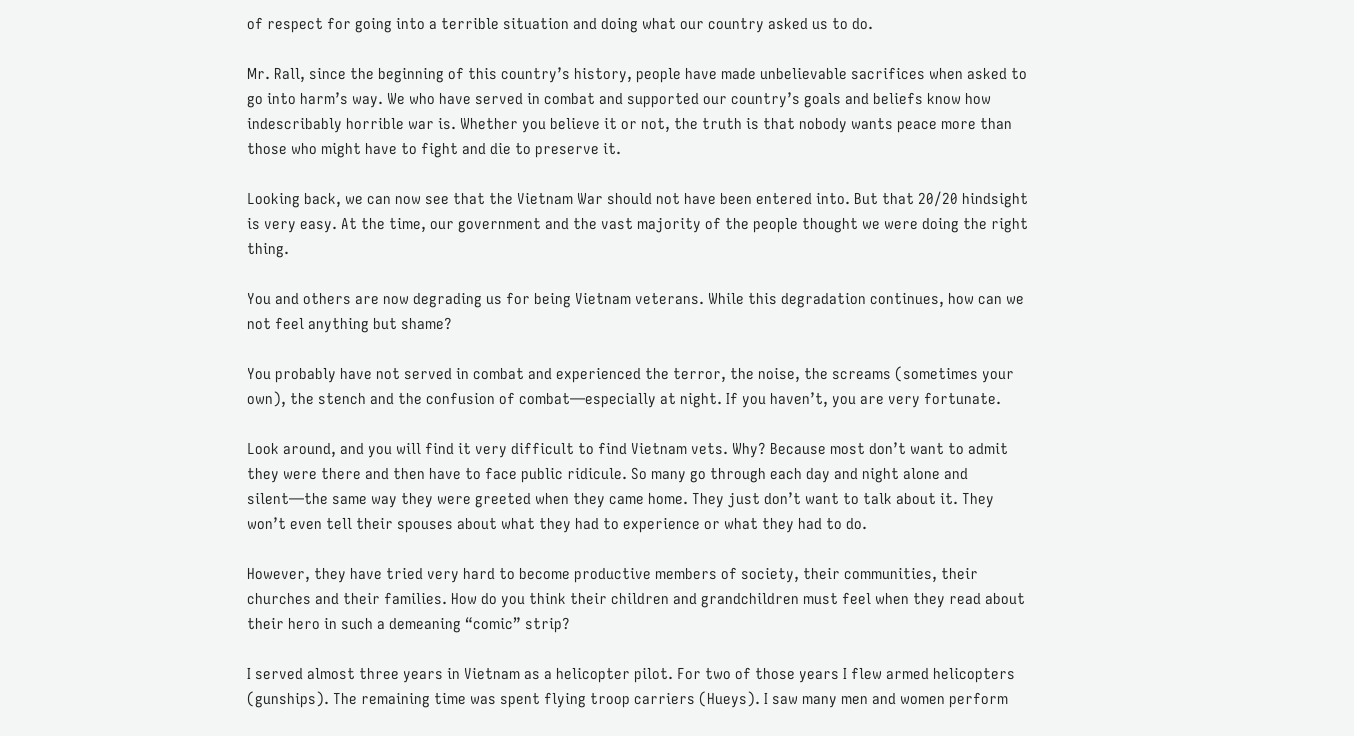of respect for going into a terrible situation and doing what our country asked us to do.

Mr. Rall, since the beginning of this country’s history, people have made unbelievable sacrifices when asked to go into harm’s way. We who have served in combat and supported our country’s goals and beliefs know how indescribably horrible war is. Whether you believe it or not, the truth is that nobody wants peace more than those who might have to fight and die to preserve it.

Looking back, we can now see that the Vietnam War should not have been entered into. But that 20/20 hindsight is very easy. At the time, our government and the vast majority of the people thought we were doing the right thing.

You and others are now degrading us for being Vietnam veterans. While this degradation continues, how can we not feel anything but shame?

You probably have not served in combat and experienced the terror, the noise, the screams (sometimes your own), the stench and the confusion of combat—especially at night. If you haven’t, you are very fortunate.

Look around, and you will find it very difficult to find Vietnam vets. Why? Because most don’t want to admit they were there and then have to face public ridicule. So many go through each day and night alone and silent—the same way they were greeted when they came home. They just don’t want to talk about it. They won’t even tell their spouses about what they had to experience or what they had to do.

However, they have tried very hard to become productive members of society, their communities, their churches and their families. How do you think their children and grandchildren must feel when they read about their hero in such a demeaning “comic” strip?

I served almost three years in Vietnam as a helicopter pilot. For two of those years I flew armed helicopters (gunships). The remaining time was spent flying troop carriers (Hueys). I saw many men and women perform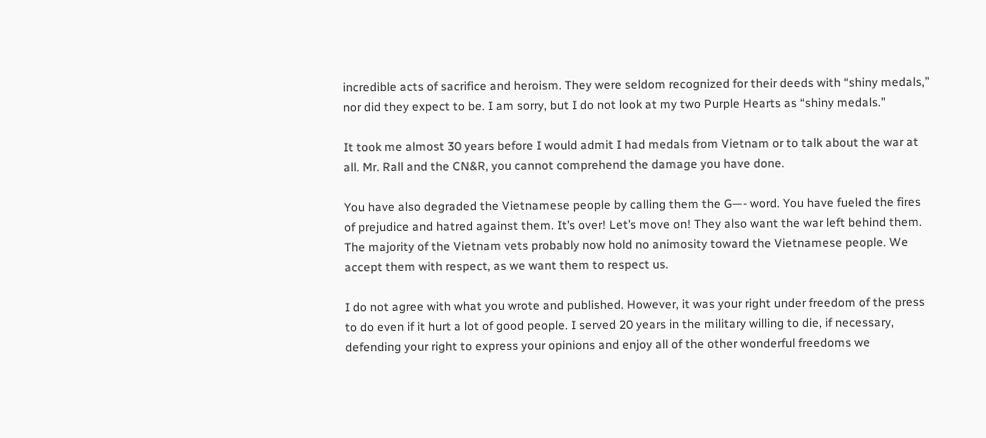incredible acts of sacrifice and heroism. They were seldom recognized for their deeds with “shiny medals,” nor did they expect to be. I am sorry, but I do not look at my two Purple Hearts as “shiny medals.”

It took me almost 30 years before I would admit I had medals from Vietnam or to talk about the war at all. Mr. Rall and the CN&R, you cannot comprehend the damage you have done.

You have also degraded the Vietnamese people by calling them the G—- word. You have fueled the fires of prejudice and hatred against them. It’s over! Let’s move on! They also want the war left behind them. The majority of the Vietnam vets probably now hold no animosity toward the Vietnamese people. We accept them with respect, as we want them to respect us.

I do not agree with what you wrote and published. However, it was your right under freedom of the press to do even if it hurt a lot of good people. I served 20 years in the military willing to die, if necessary, defending your right to express your opinions and enjoy all of the other wonderful freedoms we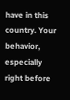have in this country. Your behavior, especially right before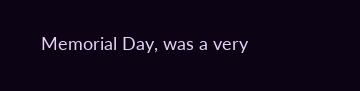Memorial Day, was a very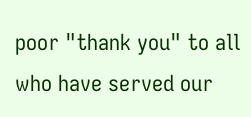poor "thank you" to all who have served our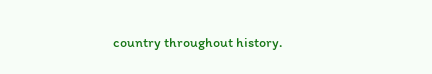country throughout history.